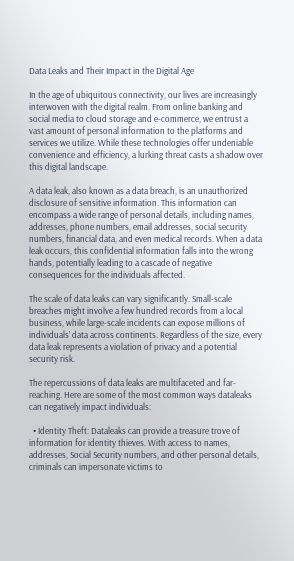Data Leaks and Their Impact in the Digital Age

In the age of ubiquitous connectivity, our lives are increasingly interwoven with the digital realm. From online banking and social media to cloud storage and e-commerce, we entrust a vast amount of personal information to the platforms and services we utilize. While these technologies offer undeniable convenience and efficiency, a lurking threat casts a shadow over this digital landscape.

A data leak, also known as a data breach, is an unauthorized disclosure of sensitive information. This information can encompass a wide range of personal details, including names, addresses, phone numbers, email addresses, social security numbers, financial data, and even medical records. When a data leak occurs, this confidential information falls into the wrong hands, potentially leading to a cascade of negative consequences for the individuals affected.

The scale of data leaks can vary significantly. Small-scale breaches might involve a few hundred records from a local business, while large-scale incidents can expose millions of individuals’ data across continents. Regardless of the size, every data leak represents a violation of privacy and a potential security risk.

The repercussions of data leaks are multifaceted and far-reaching. Here are some of the most common ways dataleaks can negatively impact individuals:

  • Identity Theft: Dataleaks can provide a treasure trove of information for identity thieves. With access to names, addresses, Social Security numbers, and other personal details, criminals can impersonate victims to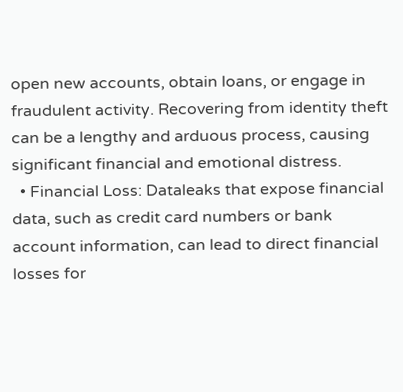open new accounts, obtain loans, or engage in fraudulent activity. Recovering from identity theft can be a lengthy and arduous process, causing significant financial and emotional distress.
  • Financial Loss: Dataleaks that expose financial data, such as credit card numbers or bank account information, can lead to direct financial losses for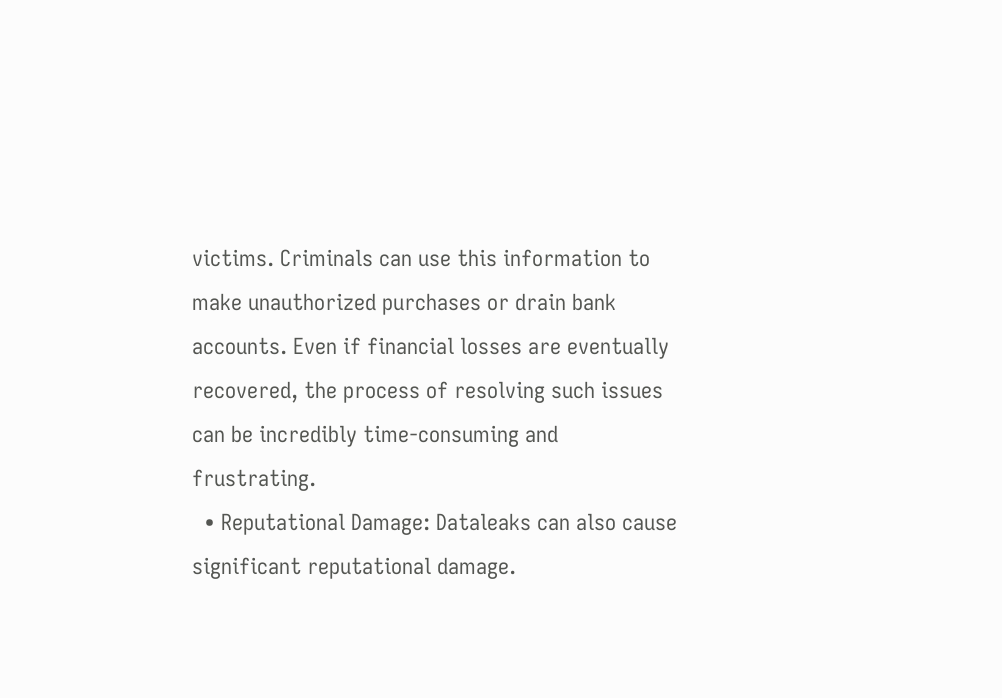victims. Criminals can use this information to make unauthorized purchases or drain bank accounts. Even if financial losses are eventually recovered, the process of resolving such issues can be incredibly time-consuming and frustrating.
  • Reputational Damage: Dataleaks can also cause significant reputational damage.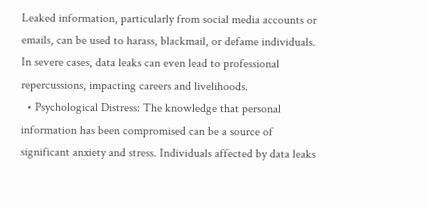Leaked information, particularly from social media accounts or emails, can be used to harass, blackmail, or defame individuals. In severe cases, data leaks can even lead to professional repercussions, impacting careers and livelihoods.
  • Psychological Distress: The knowledge that personal information has been compromised can be a source of significant anxiety and stress. Individuals affected by data leaks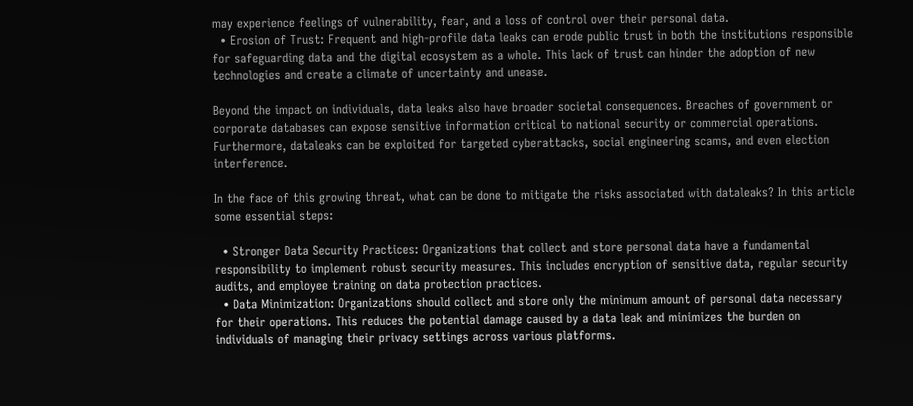may experience feelings of vulnerability, fear, and a loss of control over their personal data.
  • Erosion of Trust: Frequent and high-profile data leaks can erode public trust in both the institutions responsible for safeguarding data and the digital ecosystem as a whole. This lack of trust can hinder the adoption of new technologies and create a climate of uncertainty and unease.

Beyond the impact on individuals, data leaks also have broader societal consequences. Breaches of government or corporate databases can expose sensitive information critical to national security or commercial operations. Furthermore, dataleaks can be exploited for targeted cyberattacks, social engineering scams, and even election interference.

In the face of this growing threat, what can be done to mitigate the risks associated with dataleaks? In this article some essential steps:

  • Stronger Data Security Practices: Organizations that collect and store personal data have a fundamental responsibility to implement robust security measures. This includes encryption of sensitive data, regular security audits, and employee training on data protection practices.
  • Data Minimization: Organizations should collect and store only the minimum amount of personal data necessary for their operations. This reduces the potential damage caused by a data leak and minimizes the burden on individuals of managing their privacy settings across various platforms.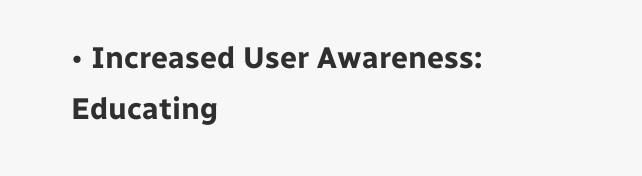• Increased User Awareness: Educating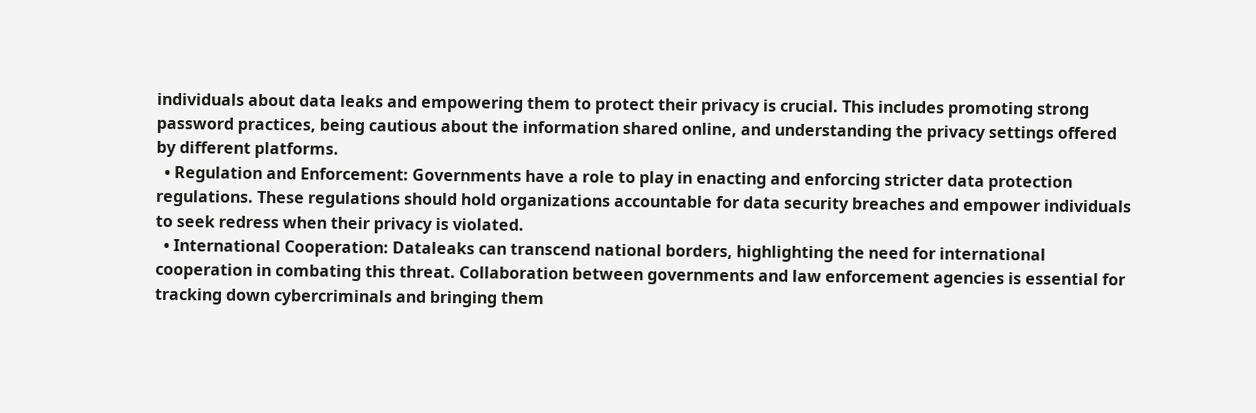individuals about data leaks and empowering them to protect their privacy is crucial. This includes promoting strong password practices, being cautious about the information shared online, and understanding the privacy settings offered by different platforms.
  • Regulation and Enforcement: Governments have a role to play in enacting and enforcing stricter data protection regulations. These regulations should hold organizations accountable for data security breaches and empower individuals to seek redress when their privacy is violated.
  • International Cooperation: Dataleaks can transcend national borders, highlighting the need for international cooperation in combating this threat. Collaboration between governments and law enforcement agencies is essential for tracking down cybercriminals and bringing them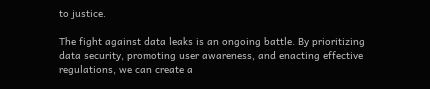to justice.

The fight against data leaks is an ongoing battle. By prioritizing data security, promoting user awareness, and enacting effective regulations, we can create a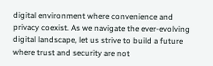digital environment where convenience and privacy coexist. As we navigate the ever-evolving digital landscape, let us strive to build a future where trust and security are not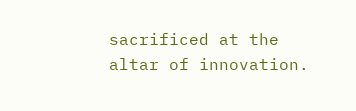sacrificed at the altar of innovation.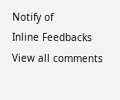Notify of
Inline Feedbacks
View all comments